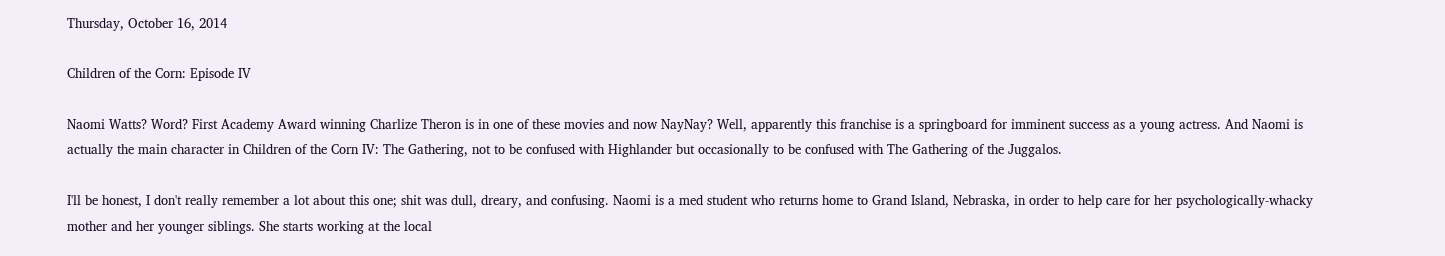Thursday, October 16, 2014

Children of the Corn: Episode IV

Naomi Watts? Word? First Academy Award winning Charlize Theron is in one of these movies and now NayNay? Well, apparently this franchise is a springboard for imminent success as a young actress. And Naomi is actually the main character in Children of the Corn IV: The Gathering, not to be confused with Highlander but occasionally to be confused with The Gathering of the Juggalos.

I'll be honest, I don't really remember a lot about this one; shit was dull, dreary, and confusing. Naomi is a med student who returns home to Grand Island, Nebraska, in order to help care for her psychologically-whacky mother and her younger siblings. She starts working at the local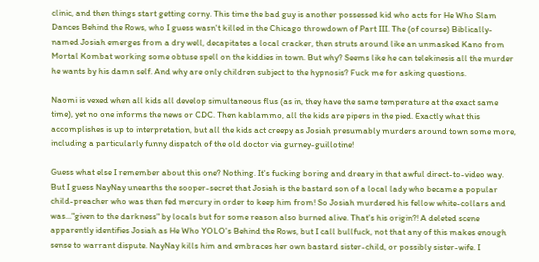clinic, and then things start getting corny. This time the bad guy is another possessed kid who acts for He Who Slam Dances Behind the Rows, who I guess wasn't killed in the Chicago throwdown of Part III. The (of course) Biblically-named Josiah emerges from a dry well, decapitates a local cracker, then struts around like an unmasked Kano from Mortal Kombat working some obtuse spell on the kiddies in town. But why? Seems like he can telekinesis all the murder he wants by his damn self. And why are only children subject to the hypnosis? Fuck me for asking questions.

Naomi is vexed when all kids all develop simultaneous flus (as in, they have the same temperature at the exact same time), yet no one informs the news or CDC. Then kablammo, all the kids are pipers in the pied. Exactly what this accomplishes is up to interpretation, but all the kids act creepy as Josiah presumably murders around town some more, including a particularly funny dispatch of the old doctor via gurney-guillotine!

Guess what else I remember about this one? Nothing. It's fucking boring and dreary in that awful direct-to-video way. But I guess NayNay unearths the sooper-secret that Josiah is the bastard son of a local lady who became a popular child-preacher who was then fed mercury in order to keep him from! So Josiah murdered his fellow white-collars and was..."given to the darkness" by locals but for some reason also burned alive. That's his origin?! A deleted scene apparently identifies Josiah as He Who YOLO's Behind the Rows, but I call bullfuck, not that any of this makes enough sense to warrant dispute. NayNay kills him and embraces her own bastard sister-child, or possibly sister-wife. I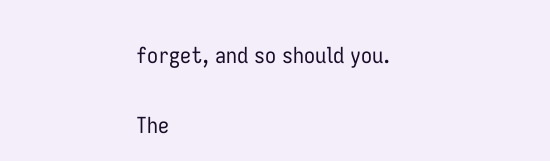forget, and so should you.

The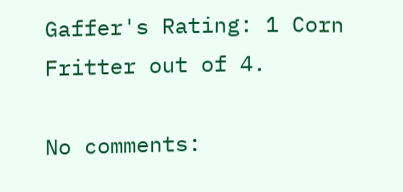Gaffer's Rating: 1 Corn Fritter out of 4.

No comments: